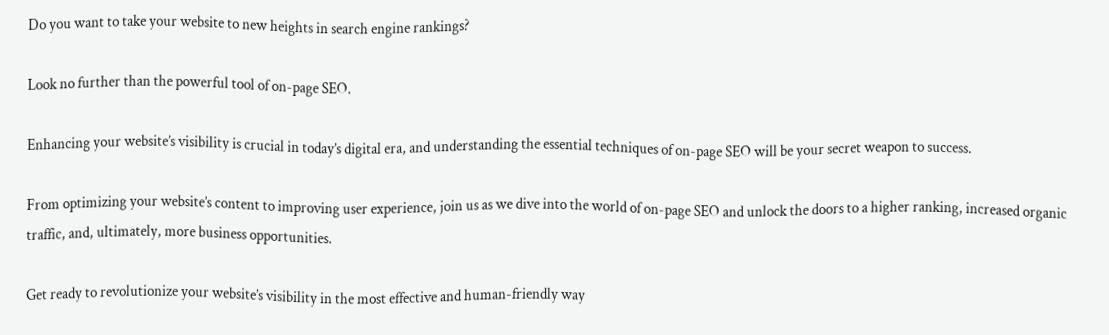Do you want to take your website to new heights in search engine rankings?

Look no further than the powerful tool of on-page SEO.

Enhancing your website’s visibility is crucial in today’s digital era, and understanding the essential techniques of on-page SEO will be your secret weapon to success.

From optimizing your website’s content to improving user experience, join us as we dive into the world of on-page SEO and unlock the doors to a higher ranking, increased organic traffic, and, ultimately, more business opportunities.

Get ready to revolutionize your website’s visibility in the most effective and human-friendly way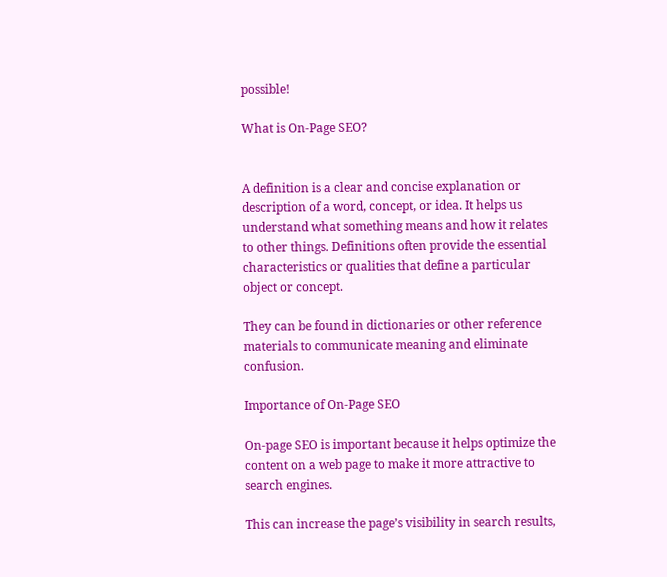possible!

What is On-Page SEO?


A definition is a clear and concise explanation or description of a word, concept, or idea. It helps us understand what something means and how it relates to other things. Definitions often provide the essential characteristics or qualities that define a particular object or concept.

They can be found in dictionaries or other reference materials to communicate meaning and eliminate confusion.

Importance of On-Page SEO

On-page SEO is important because it helps optimize the content on a web page to make it more attractive to search engines.

This can increase the page’s visibility in search results,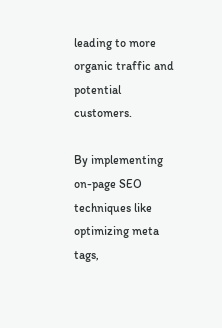leading to more organic traffic and potential customers.

By implementing on-page SEO techniques like optimizing meta tags,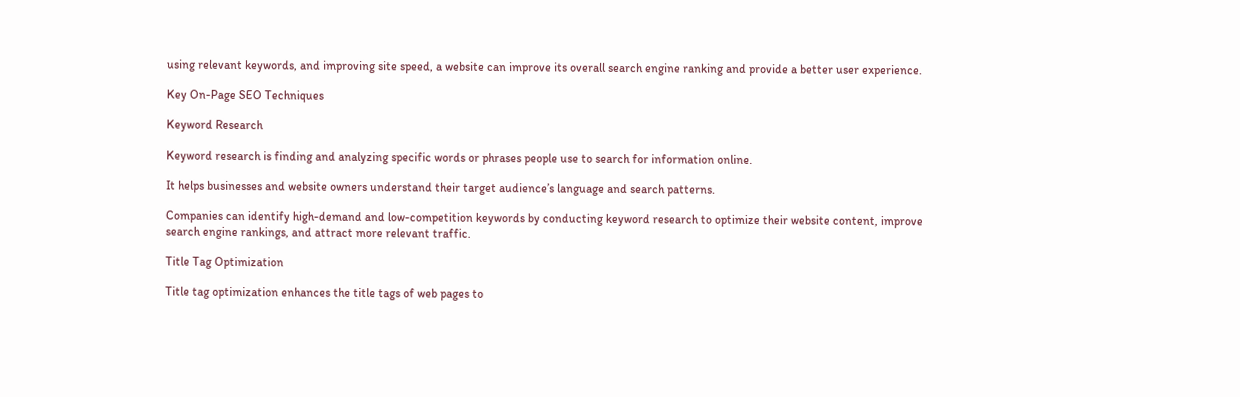using relevant keywords, and improving site speed, a website can improve its overall search engine ranking and provide a better user experience.

Key On-Page SEO Techniques

Keyword Research

Keyword research is finding and analyzing specific words or phrases people use to search for information online.

It helps businesses and website owners understand their target audience’s language and search patterns.

Companies can identify high-demand and low-competition keywords by conducting keyword research to optimize their website content, improve search engine rankings, and attract more relevant traffic.

Title Tag Optimization

Title tag optimization enhances the title tags of web pages to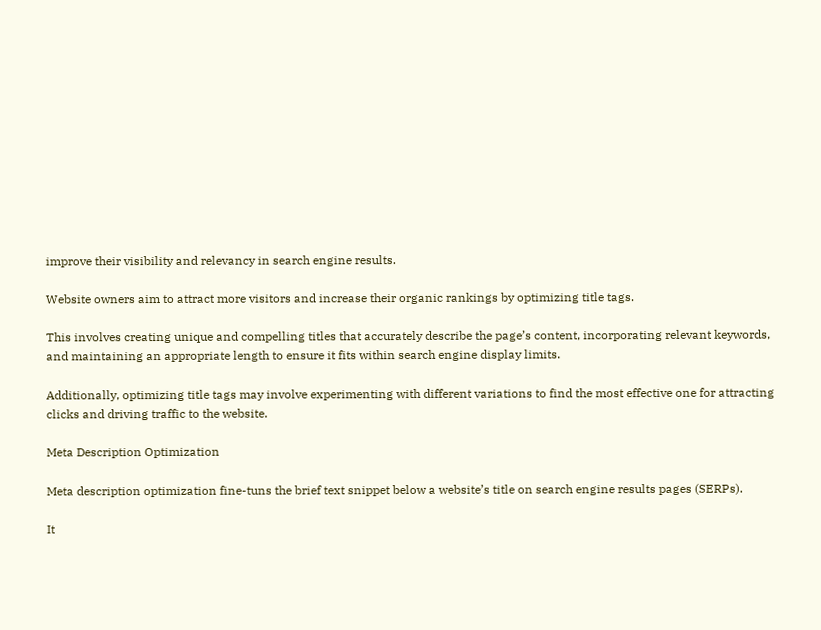improve their visibility and relevancy in search engine results.

Website owners aim to attract more visitors and increase their organic rankings by optimizing title tags.

This involves creating unique and compelling titles that accurately describe the page’s content, incorporating relevant keywords, and maintaining an appropriate length to ensure it fits within search engine display limits.

Additionally, optimizing title tags may involve experimenting with different variations to find the most effective one for attracting clicks and driving traffic to the website.

Meta Description Optimization

Meta description optimization fine-tuns the brief text snippet below a website’s title on search engine results pages (SERPs).

It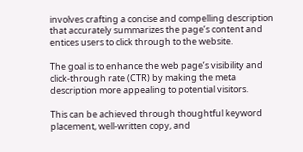involves crafting a concise and compelling description that accurately summarizes the page’s content and entices users to click through to the website.

The goal is to enhance the web page’s visibility and click-through rate (CTR) by making the meta description more appealing to potential visitors.

This can be achieved through thoughtful keyword placement, well-written copy, and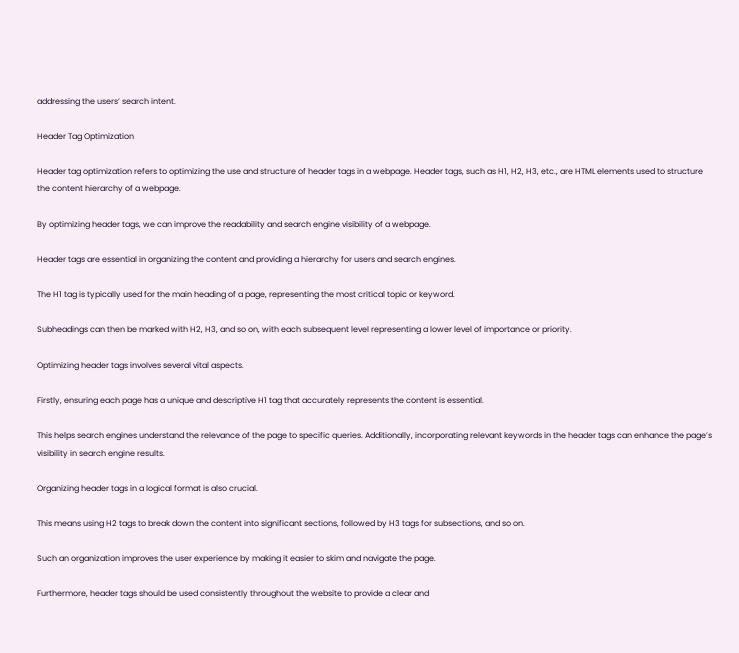addressing the users’ search intent.

Header Tag Optimization

Header tag optimization refers to optimizing the use and structure of header tags in a webpage. Header tags, such as H1, H2, H3, etc., are HTML elements used to structure the content hierarchy of a webpage.

By optimizing header tags, we can improve the readability and search engine visibility of a webpage.

Header tags are essential in organizing the content and providing a hierarchy for users and search engines.

The H1 tag is typically used for the main heading of a page, representing the most critical topic or keyword.

Subheadings can then be marked with H2, H3, and so on, with each subsequent level representing a lower level of importance or priority.

Optimizing header tags involves several vital aspects.

Firstly, ensuring each page has a unique and descriptive H1 tag that accurately represents the content is essential.

This helps search engines understand the relevance of the page to specific queries. Additionally, incorporating relevant keywords in the header tags can enhance the page’s visibility in search engine results.

Organizing header tags in a logical format is also crucial.

This means using H2 tags to break down the content into significant sections, followed by H3 tags for subsections, and so on.

Such an organization improves the user experience by making it easier to skim and navigate the page.

Furthermore, header tags should be used consistently throughout the website to provide a clear and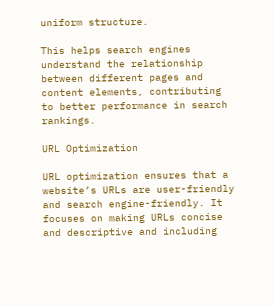uniform structure.

This helps search engines understand the relationship between different pages and content elements, contributing to better performance in search rankings.

URL Optimization

URL optimization ensures that a website’s URLs are user-friendly and search engine-friendly. It focuses on making URLs concise and descriptive and including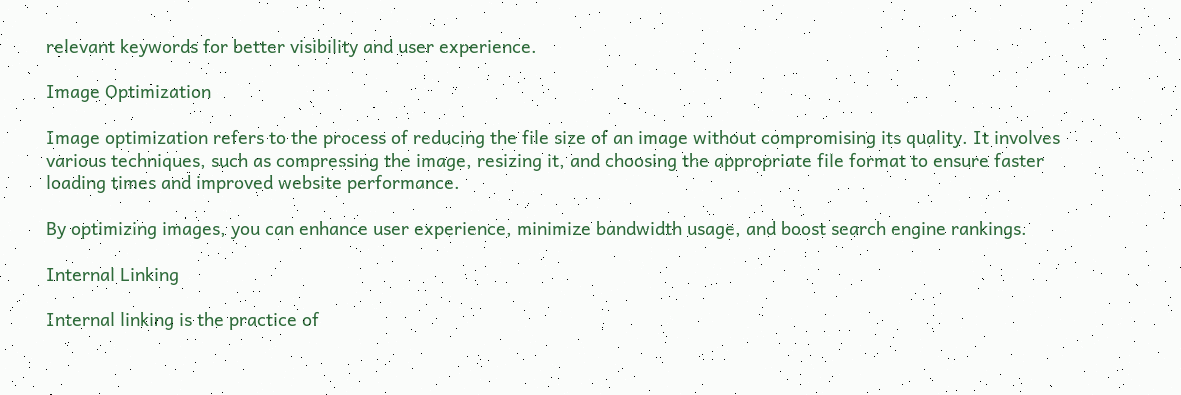relevant keywords for better visibility and user experience.

Image Optimization

Image optimization refers to the process of reducing the file size of an image without compromising its quality. It involves various techniques, such as compressing the image, resizing it, and choosing the appropriate file format to ensure faster loading times and improved website performance.

By optimizing images, you can enhance user experience, minimize bandwidth usage, and boost search engine rankings.

Internal Linking

Internal linking is the practice of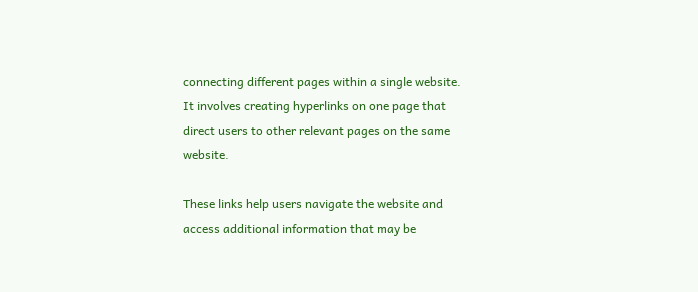connecting different pages within a single website. It involves creating hyperlinks on one page that direct users to other relevant pages on the same website.

These links help users navigate the website and access additional information that may be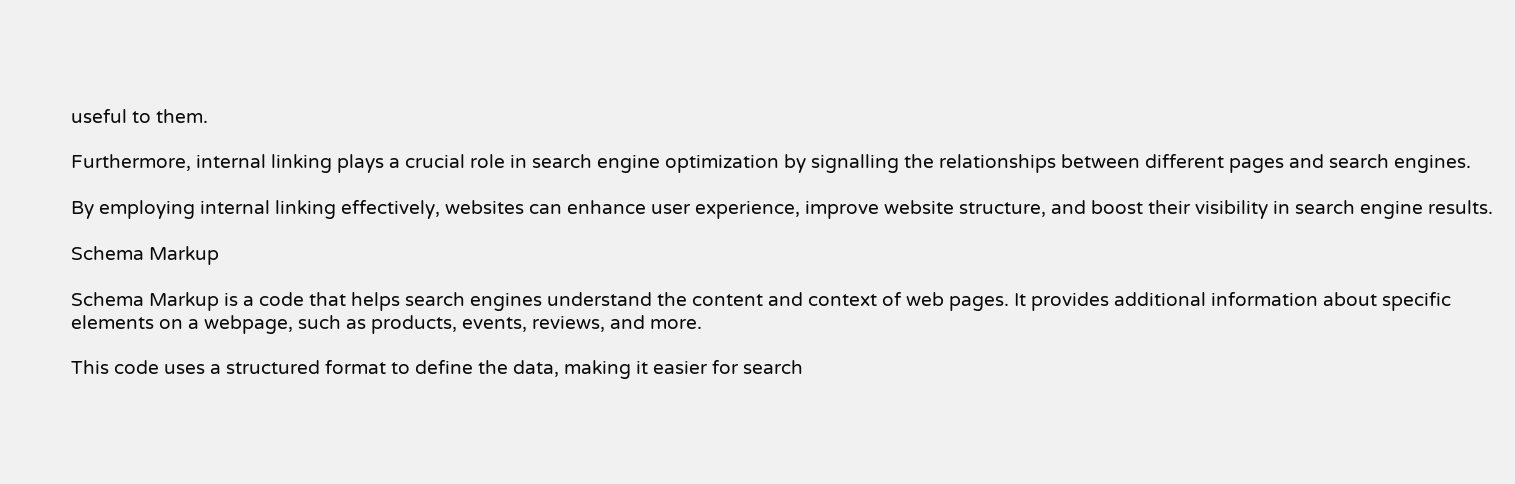useful to them.

Furthermore, internal linking plays a crucial role in search engine optimization by signalling the relationships between different pages and search engines.

By employing internal linking effectively, websites can enhance user experience, improve website structure, and boost their visibility in search engine results.

Schema Markup

Schema Markup is a code that helps search engines understand the content and context of web pages. It provides additional information about specific elements on a webpage, such as products, events, reviews, and more.

This code uses a structured format to define the data, making it easier for search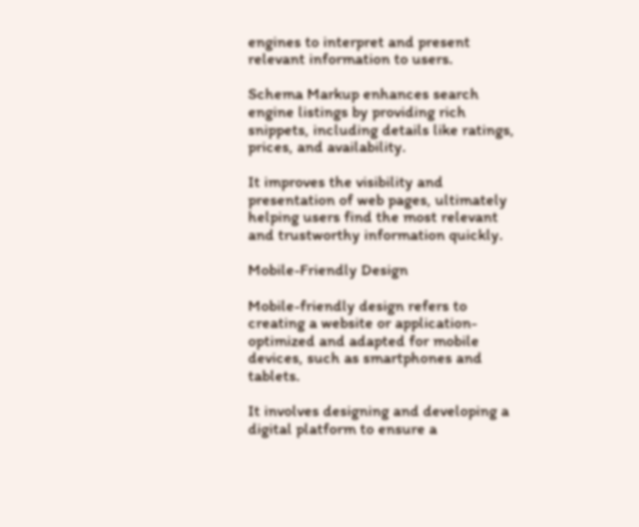engines to interpret and present relevant information to users.

Schema Markup enhances search engine listings by providing rich snippets, including details like ratings, prices, and availability.

It improves the visibility and presentation of web pages, ultimately helping users find the most relevant and trustworthy information quickly.

Mobile-Friendly Design

Mobile-friendly design refers to creating a website or application-optimized and adapted for mobile devices, such as smartphones and tablets.

It involves designing and developing a digital platform to ensure a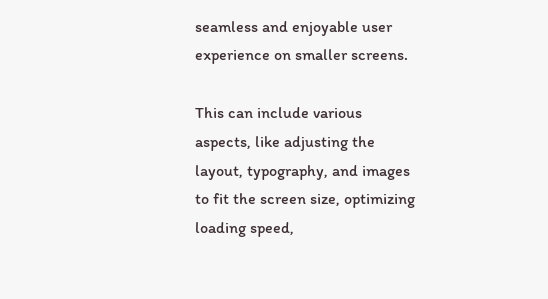seamless and enjoyable user experience on smaller screens.

This can include various aspects, like adjusting the layout, typography, and images to fit the screen size, optimizing loading speed,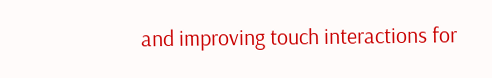and improving touch interactions for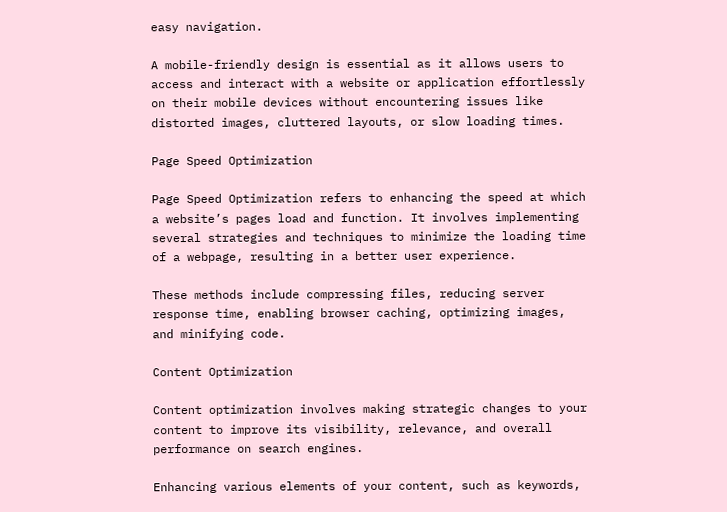easy navigation.

A mobile-friendly design is essential as it allows users to access and interact with a website or application effortlessly on their mobile devices without encountering issues like distorted images, cluttered layouts, or slow loading times.

Page Speed Optimization

Page Speed Optimization refers to enhancing the speed at which a website’s pages load and function. It involves implementing several strategies and techniques to minimize the loading time of a webpage, resulting in a better user experience.

These methods include compressing files, reducing server response time, enabling browser caching, optimizing images, and minifying code.

Content Optimization

Content optimization involves making strategic changes to your content to improve its visibility, relevance, and overall performance on search engines.

Enhancing various elements of your content, such as keywords,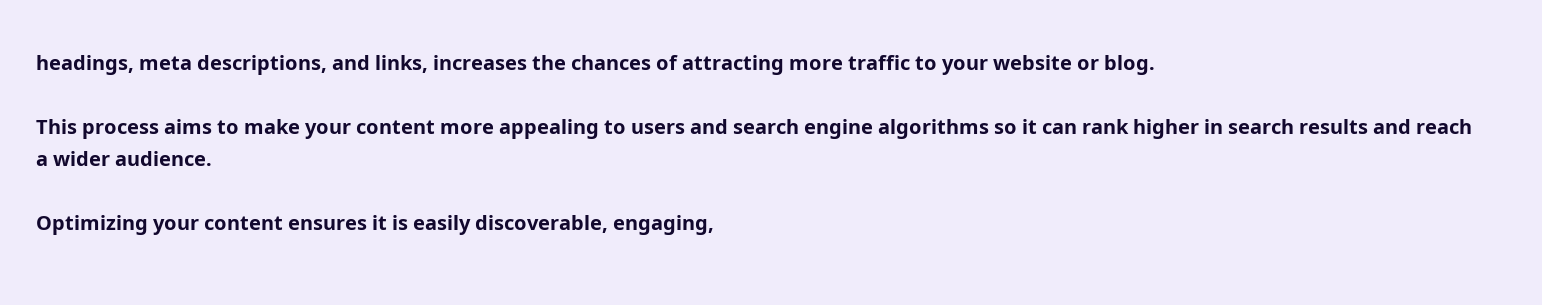headings, meta descriptions, and links, increases the chances of attracting more traffic to your website or blog.

This process aims to make your content more appealing to users and search engine algorithms so it can rank higher in search results and reach a wider audience.

Optimizing your content ensures it is easily discoverable, engaging,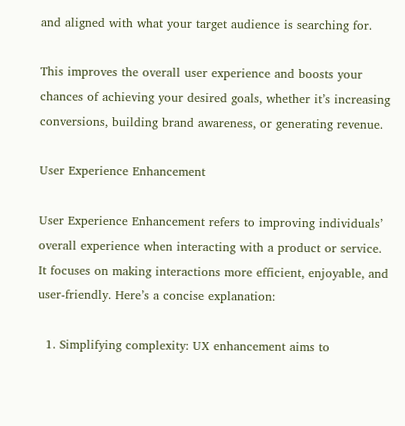and aligned with what your target audience is searching for.

This improves the overall user experience and boosts your chances of achieving your desired goals, whether it’s increasing conversions, building brand awareness, or generating revenue.

User Experience Enhancement

User Experience Enhancement refers to improving individuals’ overall experience when interacting with a product or service. It focuses on making interactions more efficient, enjoyable, and user-friendly. Here’s a concise explanation:

  1. Simplifying complexity: UX enhancement aims to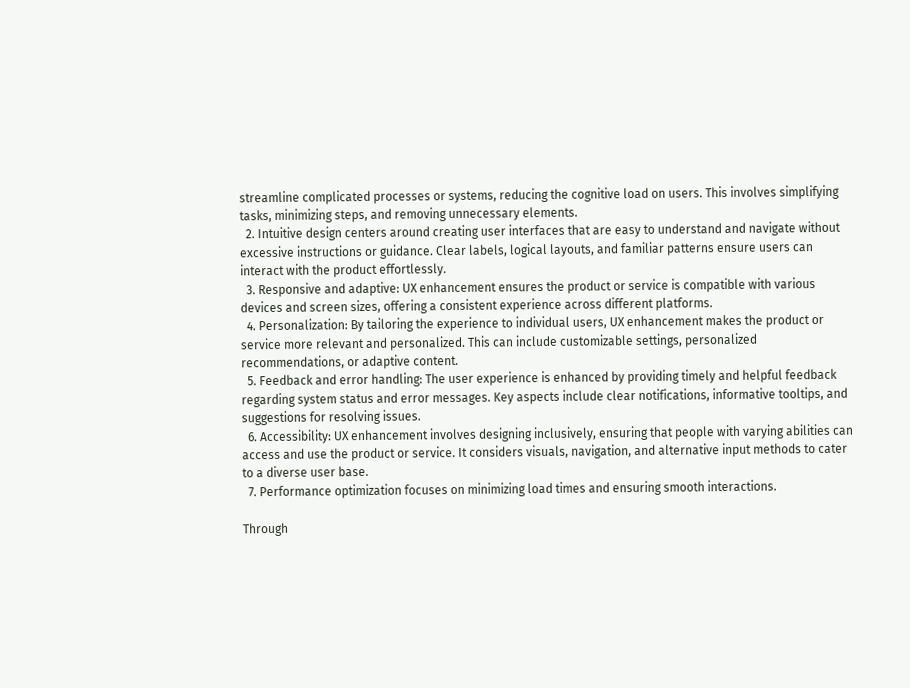streamline complicated processes or systems, reducing the cognitive load on users. This involves simplifying tasks, minimizing steps, and removing unnecessary elements.
  2. Intuitive design centers around creating user interfaces that are easy to understand and navigate without excessive instructions or guidance. Clear labels, logical layouts, and familiar patterns ensure users can interact with the product effortlessly.
  3. Responsive and adaptive: UX enhancement ensures the product or service is compatible with various devices and screen sizes, offering a consistent experience across different platforms.
  4. Personalization: By tailoring the experience to individual users, UX enhancement makes the product or service more relevant and personalized. This can include customizable settings, personalized recommendations, or adaptive content.
  5. Feedback and error handling: The user experience is enhanced by providing timely and helpful feedback regarding system status and error messages. Key aspects include clear notifications, informative tooltips, and suggestions for resolving issues.
  6. Accessibility: UX enhancement involves designing inclusively, ensuring that people with varying abilities can access and use the product or service. It considers visuals, navigation, and alternative input methods to cater to a diverse user base.
  7. Performance optimization focuses on minimizing load times and ensuring smooth interactions.

Through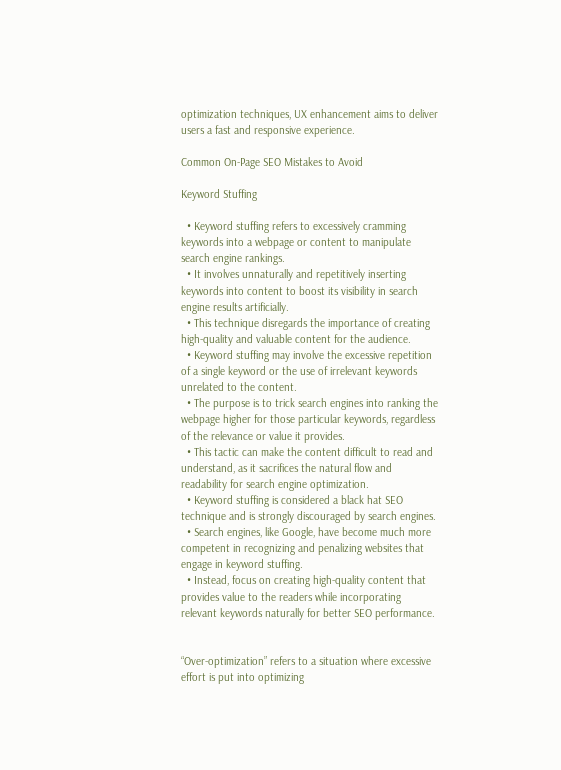optimization techniques, UX enhancement aims to deliver users a fast and responsive experience.

Common On-Page SEO Mistakes to Avoid

Keyword Stuffing

  • Keyword stuffing refers to excessively cramming keywords into a webpage or content to manipulate search engine rankings.
  • It involves unnaturally and repetitively inserting keywords into content to boost its visibility in search engine results artificially.
  • This technique disregards the importance of creating high-quality and valuable content for the audience.
  • Keyword stuffing may involve the excessive repetition of a single keyword or the use of irrelevant keywords unrelated to the content.
  • The purpose is to trick search engines into ranking the webpage higher for those particular keywords, regardless of the relevance or value it provides.
  • This tactic can make the content difficult to read and understand, as it sacrifices the natural flow and readability for search engine optimization.
  • Keyword stuffing is considered a black hat SEO technique and is strongly discouraged by search engines.
  • Search engines, like Google, have become much more competent in recognizing and penalizing websites that engage in keyword stuffing.
  • Instead, focus on creating high-quality content that provides value to the readers while incorporating relevant keywords naturally for better SEO performance.


“Over-optimization” refers to a situation where excessive effort is put into optimizing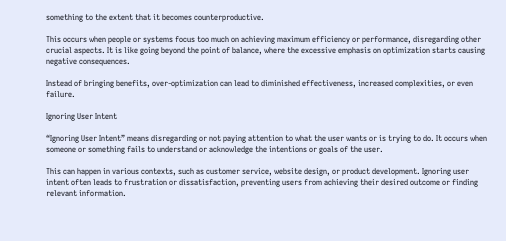something to the extent that it becomes counterproductive.

This occurs when people or systems focus too much on achieving maximum efficiency or performance, disregarding other crucial aspects. It is like going beyond the point of balance, where the excessive emphasis on optimization starts causing negative consequences.

Instead of bringing benefits, over-optimization can lead to diminished effectiveness, increased complexities, or even failure.

Ignoring User Intent

“Ignoring User Intent” means disregarding or not paying attention to what the user wants or is trying to do. It occurs when someone or something fails to understand or acknowledge the intentions or goals of the user.

This can happen in various contexts, such as customer service, website design, or product development. Ignoring user intent often leads to frustration or dissatisfaction, preventing users from achieving their desired outcome or finding relevant information.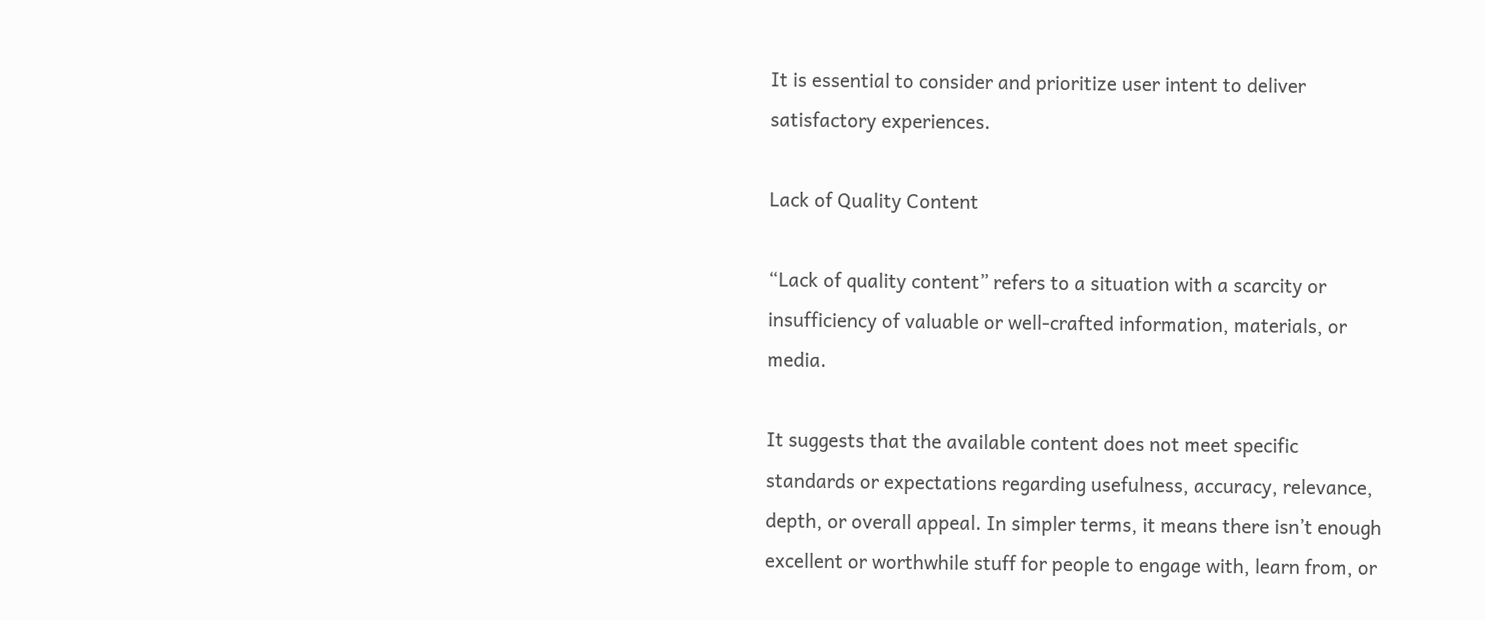It is essential to consider and prioritize user intent to deliver satisfactory experiences.

Lack of Quality Content

“Lack of quality content” refers to a situation with a scarcity or insufficiency of valuable or well-crafted information, materials, or media.

It suggests that the available content does not meet specific standards or expectations regarding usefulness, accuracy, relevance, depth, or overall appeal. In simpler terms, it means there isn’t enough excellent or worthwhile stuff for people to engage with, learn from, or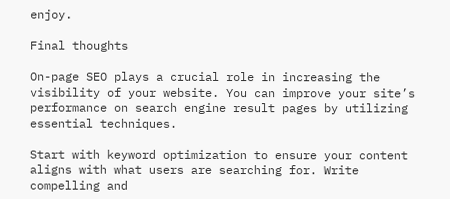enjoy.

Final thoughts

On-page SEO plays a crucial role in increasing the visibility of your website. You can improve your site’s performance on search engine result pages by utilizing essential techniques.

Start with keyword optimization to ensure your content aligns with what users are searching for. Write compelling and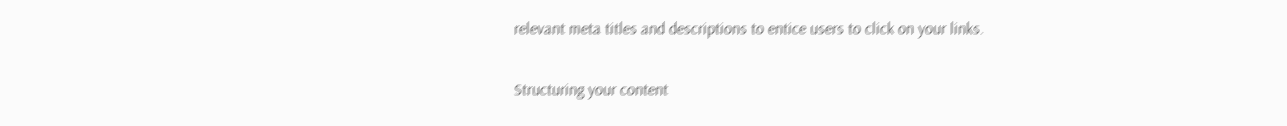relevant meta titles and descriptions to entice users to click on your links.

Structuring your content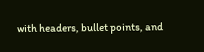with headers, bullet points, and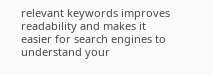relevant keywords improves readability and makes it easier for search engines to understand your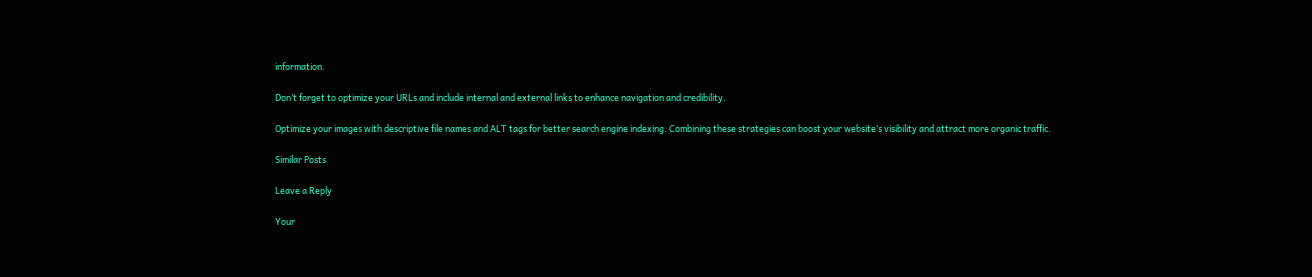information.

Don’t forget to optimize your URLs and include internal and external links to enhance navigation and credibility.

Optimize your images with descriptive file names and ALT tags for better search engine indexing. Combining these strategies can boost your website’s visibility and attract more organic traffic.

Similar Posts

Leave a Reply

Your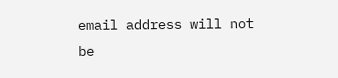email address will not be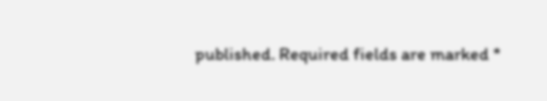published. Required fields are marked *